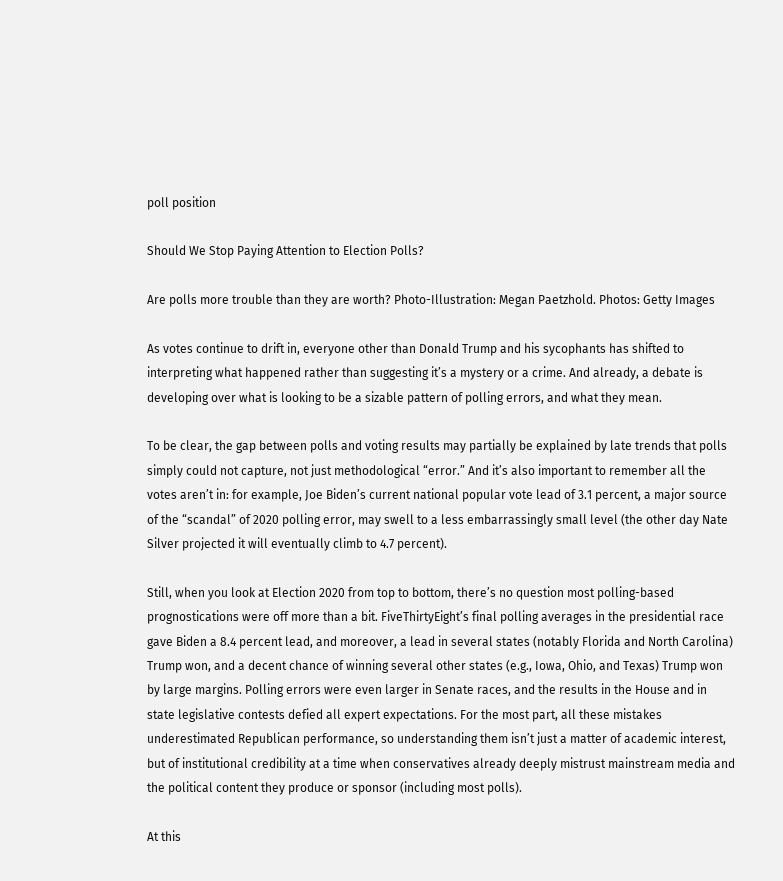poll position

Should We Stop Paying Attention to Election Polls?

Are polls more trouble than they are worth? Photo-Illustration: Megan Paetzhold. Photos: Getty Images

As votes continue to drift in, everyone other than Donald Trump and his sycophants has shifted to interpreting what happened rather than suggesting it’s a mystery or a crime. And already, a debate is developing over what is looking to be a sizable pattern of polling errors, and what they mean.

To be clear, the gap between polls and voting results may partially be explained by late trends that polls simply could not capture, not just methodological “error.” And it’s also important to remember all the votes aren’t in: for example, Joe Biden’s current national popular vote lead of 3.1 percent, a major source of the “scandal” of 2020 polling error, may swell to a less embarrassingly small level (the other day Nate Silver projected it will eventually climb to 4.7 percent).

Still, when you look at Election 2020 from top to bottom, there’s no question most polling-based prognostications were off more than a bit. FiveThirtyEight’s final polling averages in the presidential race gave Biden a 8.4 percent lead, and moreover, a lead in several states (notably Florida and North Carolina) Trump won, and a decent chance of winning several other states (e.g., Iowa, Ohio, and Texas) Trump won by large margins. Polling errors were even larger in Senate races, and the results in the House and in state legislative contests defied all expert expectations. For the most part, all these mistakes underestimated Republican performance, so understanding them isn’t just a matter of academic interest, but of institutional credibility at a time when conservatives already deeply mistrust mainstream media and the political content they produce or sponsor (including most polls).

At this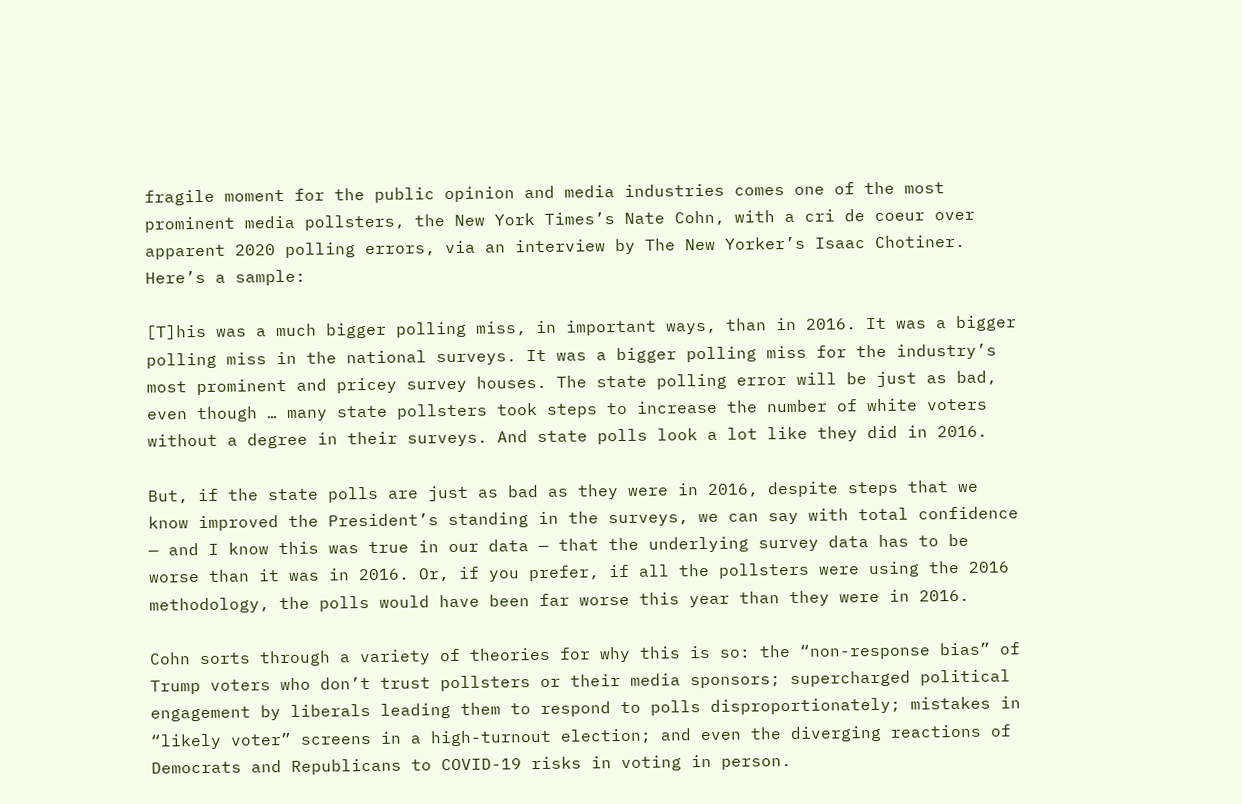fragile moment for the public opinion and media industries comes one of the most prominent media pollsters, the New York Times’s Nate Cohn, with a cri de coeur over apparent 2020 polling errors, via an interview by The New Yorker’s Isaac Chotiner. Here’s a sample:

[T]his was a much bigger polling miss, in important ways, than in 2016. It was a bigger polling miss in the national surveys. It was a bigger polling miss for the industry’s most prominent and pricey survey houses. The state polling error will be just as bad, even though … many state pollsters took steps to increase the number of white voters without a degree in their surveys. And state polls look a lot like they did in 2016.

But, if the state polls are just as bad as they were in 2016, despite steps that we know improved the President’s standing in the surveys, we can say with total confidence — and I know this was true in our data — that the underlying survey data has to be worse than it was in 2016. Or, if you prefer, if all the pollsters were using the 2016 methodology, the polls would have been far worse this year than they were in 2016.

Cohn sorts through a variety of theories for why this is so: the “non-response bias” of Trump voters who don’t trust pollsters or their media sponsors; supercharged political engagement by liberals leading them to respond to polls disproportionately; mistakes in “likely voter” screens in a high-turnout election; and even the diverging reactions of Democrats and Republicans to COVID-19 risks in voting in person.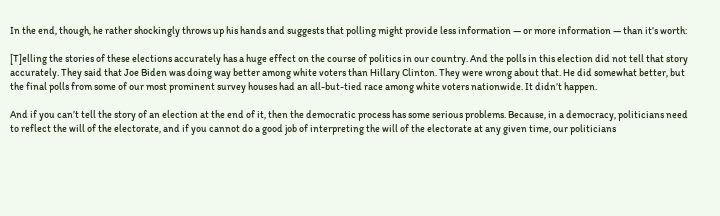In the end, though, he rather shockingly throws up his hands and suggests that polling might provide less information — or more information — than it’s worth:

[T]elling the stories of these elections accurately has a huge effect on the course of politics in our country. And the polls in this election did not tell that story accurately. They said that Joe Biden was doing way better among white voters than Hillary Clinton. They were wrong about that. He did somewhat better, but the final polls from some of our most prominent survey houses had an all-but-tied race among white voters nationwide. It didn’t happen.

And if you can’t tell the story of an election at the end of it, then the democratic process has some serious problems. Because, in a democracy, politicians need to reflect the will of the electorate, and if you cannot do a good job of interpreting the will of the electorate at any given time, our politicians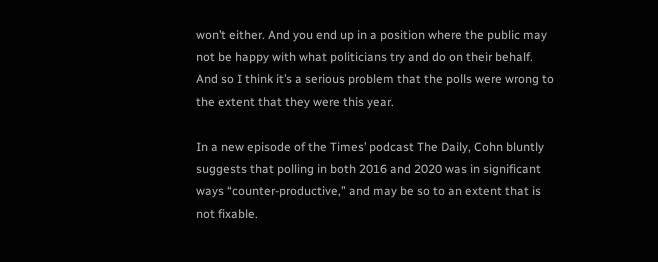won’t either. And you end up in a position where the public may not be happy with what politicians try and do on their behalf. And so I think it’s a serious problem that the polls were wrong to the extent that they were this year.

In a new episode of the Times’ podcast The Daily, Cohn bluntly suggests that polling in both 2016 and 2020 was in significant ways “counter-productive,” and may be so to an extent that is not fixable.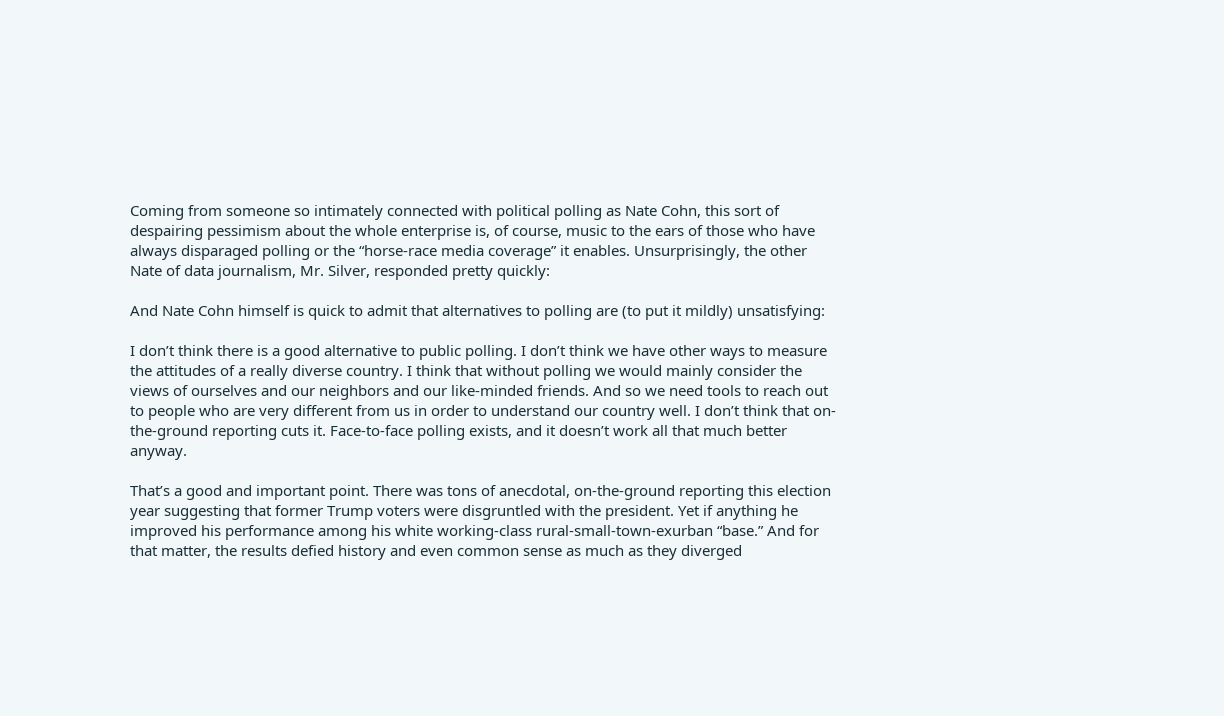Coming from someone so intimately connected with political polling as Nate Cohn, this sort of despairing pessimism about the whole enterprise is, of course, music to the ears of those who have always disparaged polling or the “horse-race media coverage” it enables. Unsurprisingly, the other Nate of data journalism, Mr. Silver, responded pretty quickly:

And Nate Cohn himself is quick to admit that alternatives to polling are (to put it mildly) unsatisfying:

I don’t think there is a good alternative to public polling. I don’t think we have other ways to measure the attitudes of a really diverse country. I think that without polling we would mainly consider the views of ourselves and our neighbors and our like-minded friends. And so we need tools to reach out to people who are very different from us in order to understand our country well. I don’t think that on-the-ground reporting cuts it. Face-to-face polling exists, and it doesn’t work all that much better anyway.

That’s a good and important point. There was tons of anecdotal, on-the-ground reporting this election year suggesting that former Trump voters were disgruntled with the president. Yet if anything he improved his performance among his white working-class rural-small-town-exurban “base.” And for that matter, the results defied history and even common sense as much as they diverged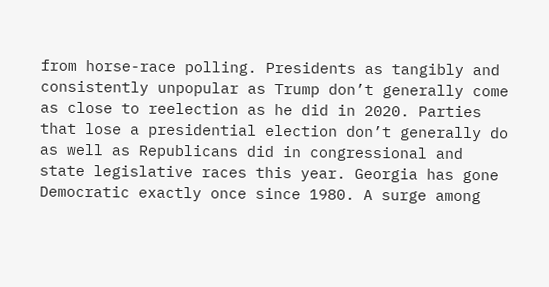from horse-race polling. Presidents as tangibly and consistently unpopular as Trump don’t generally come as close to reelection as he did in 2020. Parties that lose a presidential election don’t generally do as well as Republicans did in congressional and state legislative races this year. Georgia has gone Democratic exactly once since 1980. A surge among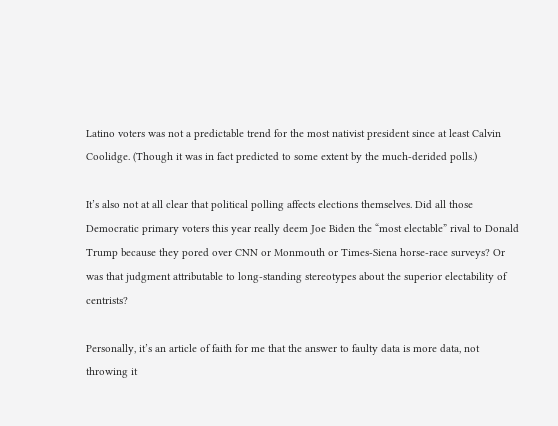Latino voters was not a predictable trend for the most nativist president since at least Calvin Coolidge. (Though it was in fact predicted to some extent by the much-derided polls.)

It’s also not at all clear that political polling affects elections themselves. Did all those Democratic primary voters this year really deem Joe Biden the “most electable” rival to Donald Trump because they pored over CNN or Monmouth or Times-Siena horse-race surveys? Or was that judgment attributable to long-standing stereotypes about the superior electability of centrists?

Personally, it’s an article of faith for me that the answer to faulty data is more data, not throwing it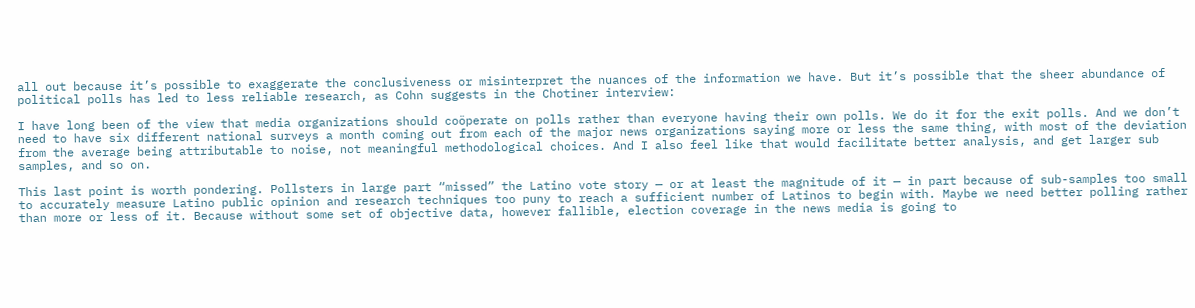all out because it’s possible to exaggerate the conclusiveness or misinterpret the nuances of the information we have. But it’s possible that the sheer abundance of political polls has led to less reliable research, as Cohn suggests in the Chotiner interview:

I have long been of the view that media organizations should coöperate on polls rather than everyone having their own polls. We do it for the exit polls. And we don’t need to have six different national surveys a month coming out from each of the major news organizations saying more or less the same thing, with most of the deviation from the average being attributable to noise, not meaningful methodological choices. And I also feel like that would facilitate better analysis, and get larger sub samples, and so on.

This last point is worth pondering. Pollsters in large part “missed” the Latino vote story — or at least the magnitude of it — in part because of sub-samples too small to accurately measure Latino public opinion and research techniques too puny to reach a sufficient number of Latinos to begin with. Maybe we need better polling rather than more or less of it. Because without some set of objective data, however fallible, election coverage in the news media is going to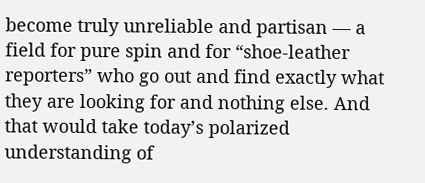become truly unreliable and partisan — a field for pure spin and for “shoe-leather reporters” who go out and find exactly what they are looking for and nothing else. And that would take today’s polarized understanding of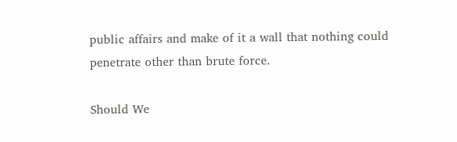public affairs and make of it a wall that nothing could penetrate other than brute force.

Should We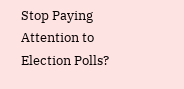Stop Paying Attention to Election Polls?